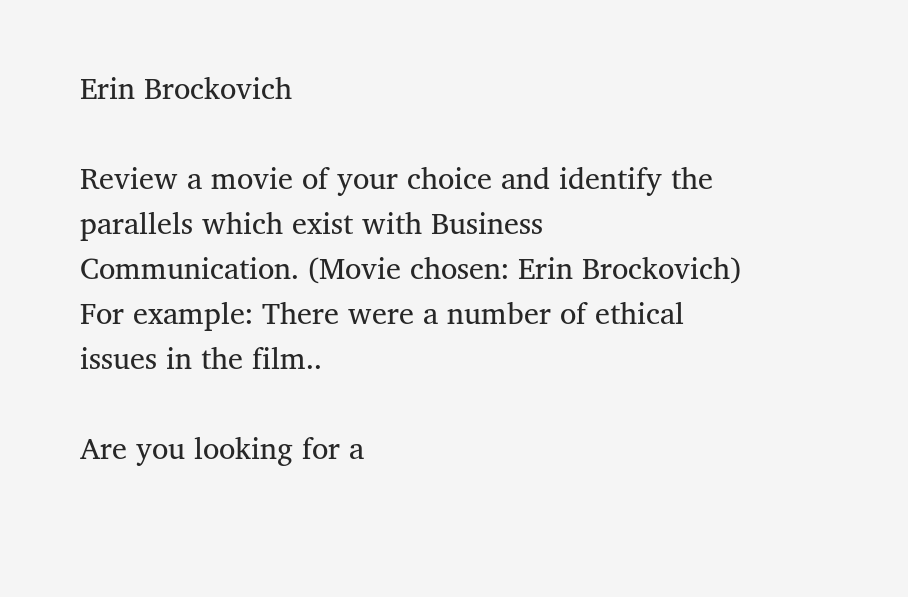Erin Brockovich

Review a movie of your choice and identify the parallels which exist with Business Communication. (Movie chosen: Erin Brockovich)
For example: There were a number of ethical issues in the film..

Are you looking for a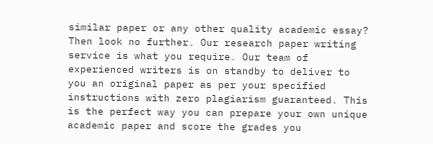similar paper or any other quality academic essay? Then look no further. Our research paper writing service is what you require. Our team of experienced writers is on standby to deliver to you an original paper as per your specified instructions with zero plagiarism guaranteed. This is the perfect way you can prepare your own unique academic paper and score the grades you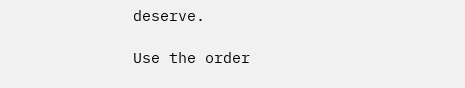deserve.

Use the order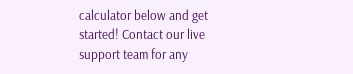calculator below and get started! Contact our live support team for any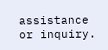assistance or inquiry.